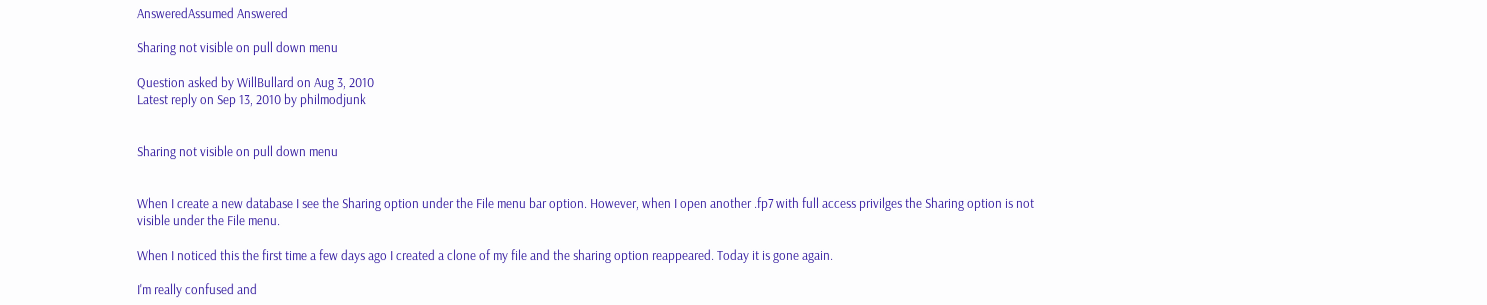AnsweredAssumed Answered

Sharing not visible on pull down menu

Question asked by WillBullard on Aug 3, 2010
Latest reply on Sep 13, 2010 by philmodjunk


Sharing not visible on pull down menu


When I create a new database I see the Sharing option under the File menu bar option. However, when I open another .fp7 with full access privilges the Sharing option is not visible under the File menu.

When I noticed this the first time a few days ago I created a clone of my file and the sharing option reappeared. Today it is gone again.

I'm really confused and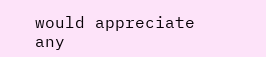would appreciate any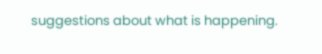suggestions about what is happening.